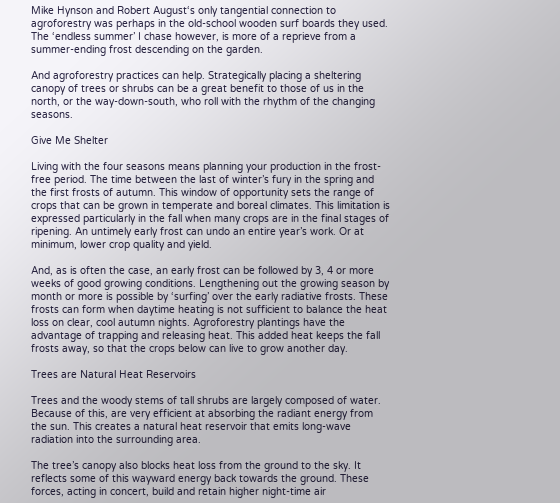Mike Hynson and Robert August‘s only tangential connection to agroforestry was perhaps in the old-school wooden surf boards they used. The ‘endless summer’ I chase however, is more of a reprieve from a summer-ending frost descending on the garden.

And agroforestry practices can help. Strategically placing a sheltering canopy of trees or shrubs can be a great benefit to those of us in the north, or the way-down-south, who roll with the rhythm of the changing seasons.

Give Me Shelter

Living with the four seasons means planning your production in the frost-free period. The time between the last of winter’s fury in the spring and the first frosts of autumn. This window of opportunity sets the range of crops that can be grown in temperate and boreal climates. This limitation is expressed particularly in the fall when many crops are in the final stages of ripening. An untimely early frost can undo an entire year’s work. Or at minimum, lower crop quality and yield.

And, as is often the case, an early frost can be followed by 3, 4 or more weeks of good growing conditions. Lengthening out the growing season by month or more is possible by ‘surfing’ over the early radiative frosts. These frosts can form when daytime heating is not sufficient to balance the heat loss on clear, cool autumn nights. Agroforestry plantings have the advantage of trapping and releasing heat. This added heat keeps the fall frosts away, so that the crops below can live to grow another day.

Trees are Natural Heat Reservoirs

Trees and the woody stems of tall shrubs are largely composed of water. Because of this, are very efficient at absorbing the radiant energy from the sun. This creates a natural heat reservoir that emits long-wave radiation into the surrounding area.

The tree’s canopy also blocks heat loss from the ground to the sky. It reflects some of this wayward energy back towards the ground. These forces, acting in concert, build and retain higher night-time air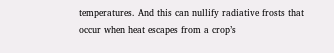temperatures. And this can nullify radiative frosts that occur when heat escapes from a crop’s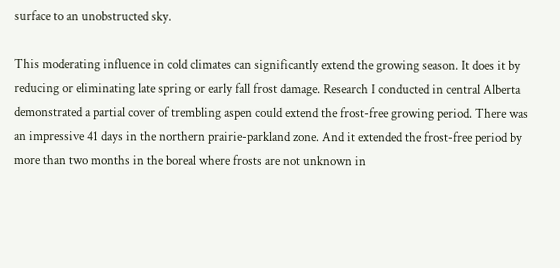surface to an unobstructed sky.

This moderating influence in cold climates can significantly extend the growing season. It does it by reducing or eliminating late spring or early fall frost damage. Research I conducted in central Alberta demonstrated a partial cover of trembling aspen could extend the frost-free growing period. There was an impressive 41 days in the northern prairie-parkland zone. And it extended the frost-free period by more than two months in the boreal where frosts are not unknown in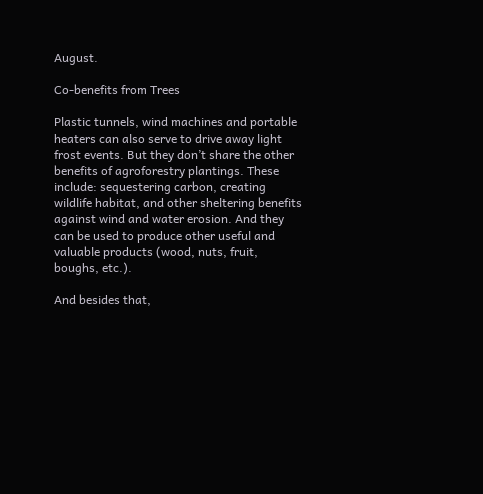August.

Co-benefits from Trees

Plastic tunnels, wind machines and portable heaters can also serve to drive away light frost events. But they don’t share the other benefits of agroforestry plantings. These include: sequestering carbon, creating wildlife habitat, and other sheltering benefits against wind and water erosion. And they can be used to produce other useful and valuable products (wood, nuts, fruit, boughs, etc.).

And besides that,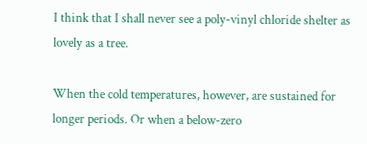I think that I shall never see a poly-vinyl chloride shelter as lovely as a tree.

When the cold temperatures, however, are sustained for longer periods. Or when a below-zero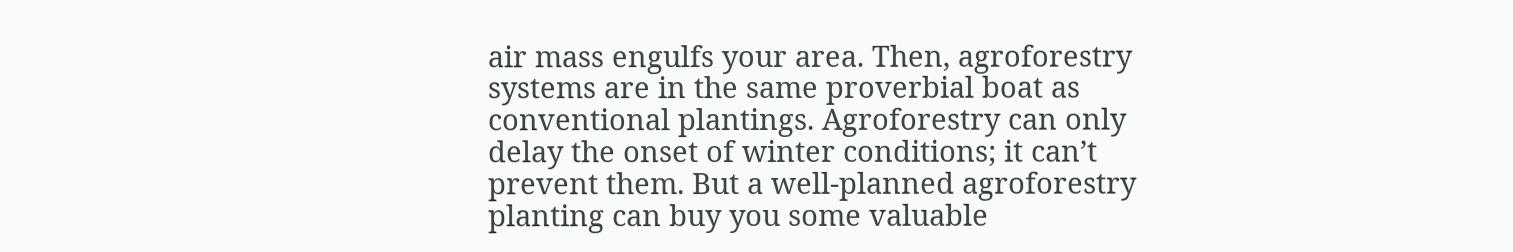air mass engulfs your area. Then, agroforestry systems are in the same proverbial boat as conventional plantings. Agroforestry can only delay the onset of winter conditions; it can’t prevent them. But a well-planned agroforestry planting can buy you some valuable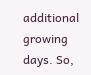additional growing days. So,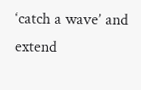‘catch a wave’ and extend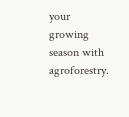your growing season with agroforestry.